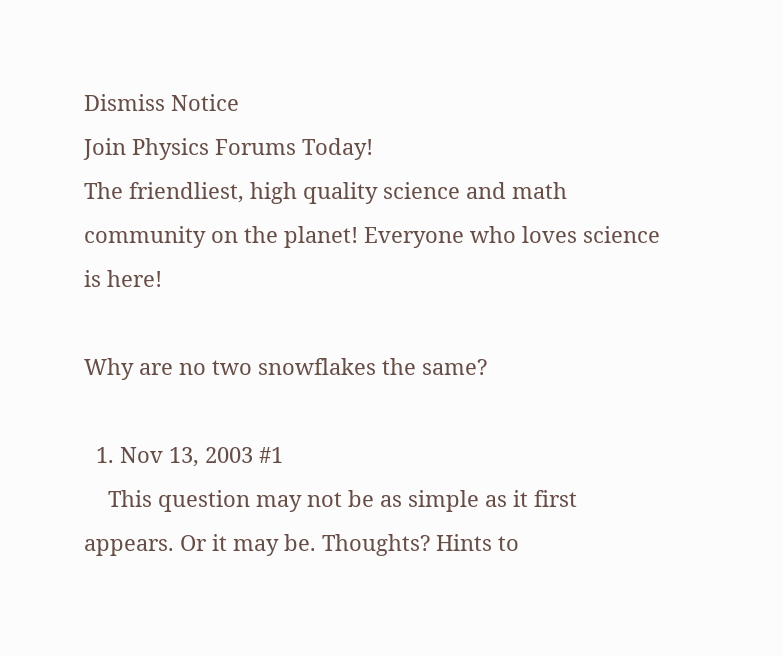Dismiss Notice
Join Physics Forums Today!
The friendliest, high quality science and math community on the planet! Everyone who loves science is here!

Why are no two snowflakes the same?

  1. Nov 13, 2003 #1
    This question may not be as simple as it first appears. Or it may be. Thoughts? Hints to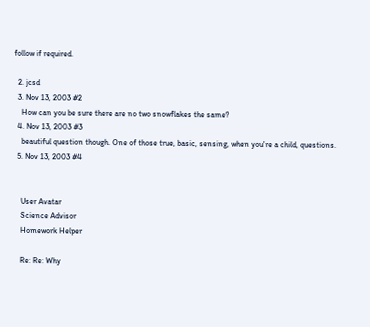follow if required.

  2. jcsd
  3. Nov 13, 2003 #2
    How can you be sure there are no two snowflakes the same?
  4. Nov 13, 2003 #3
    beautiful question though. One of those true, basic, sensing, when you're a child, questions.
  5. Nov 13, 2003 #4


    User Avatar
    Science Advisor
    Homework Helper

    Re: Re: Why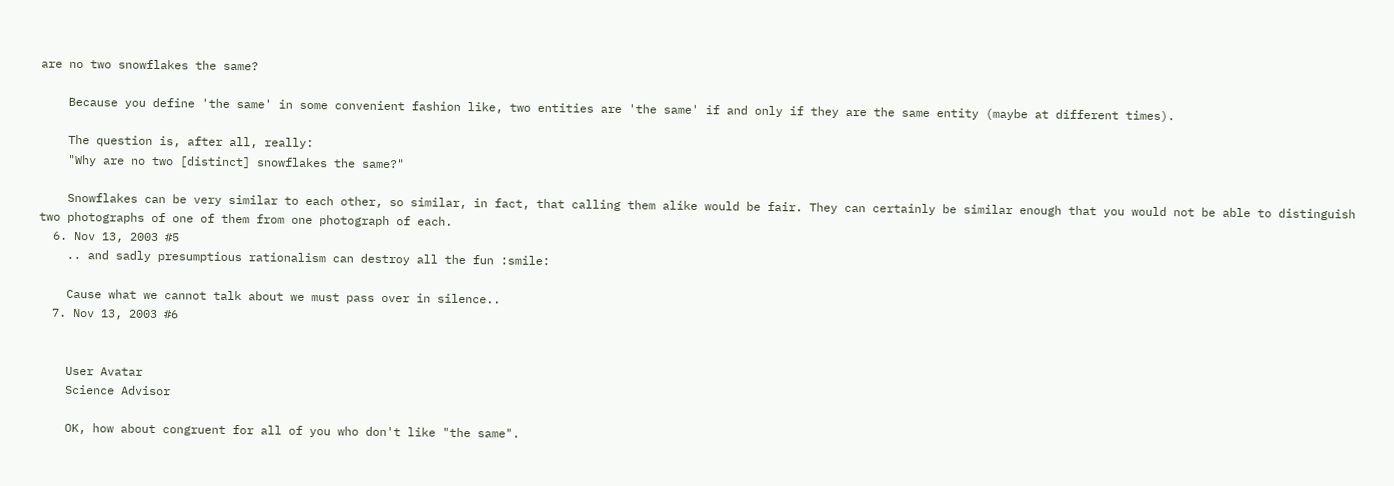are no two snowflakes the same?

    Because you define 'the same' in some convenient fashion like, two entities are 'the same' if and only if they are the same entity (maybe at different times).

    The question is, after all, really:
    "Why are no two [distinct] snowflakes the same?"

    Snowflakes can be very similar to each other, so similar, in fact, that calling them alike would be fair. They can certainly be similar enough that you would not be able to distinguish two photographs of one of them from one photograph of each.
  6. Nov 13, 2003 #5
    .. and sadly presumptious rationalism can destroy all the fun :smile:

    Cause what we cannot talk about we must pass over in silence..
  7. Nov 13, 2003 #6


    User Avatar
    Science Advisor

    OK, how about congruent for all of you who don't like "the same".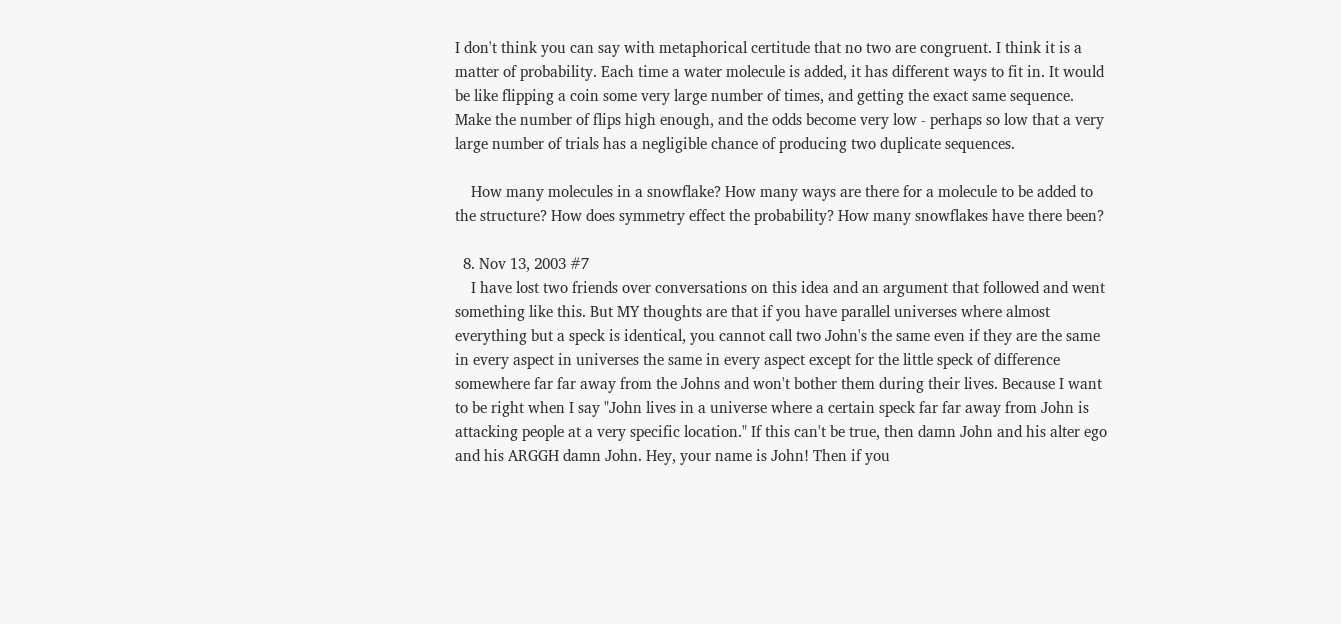I don't think you can say with metaphorical certitude that no two are congruent. I think it is a matter of probability. Each time a water molecule is added, it has different ways to fit in. It would be like flipping a coin some very large number of times, and getting the exact same sequence. Make the number of flips high enough, and the odds become very low - perhaps so low that a very large number of trials has a negligible chance of producing two duplicate sequences.

    How many molecules in a snowflake? How many ways are there for a molecule to be added to the structure? How does symmetry effect the probability? How many snowflakes have there been?

  8. Nov 13, 2003 #7
    I have lost two friends over conversations on this idea and an argument that followed and went something like this. But MY thoughts are that if you have parallel universes where almost everything but a speck is identical, you cannot call two John's the same even if they are the same in every aspect in universes the same in every aspect except for the little speck of difference somewhere far far away from the Johns and won't bother them during their lives. Because I want to be right when I say "John lives in a universe where a certain speck far far away from John is attacking people at a very specific location." If this can't be true, then damn John and his alter ego and his ARGGH damn John. Hey, your name is John! Then if you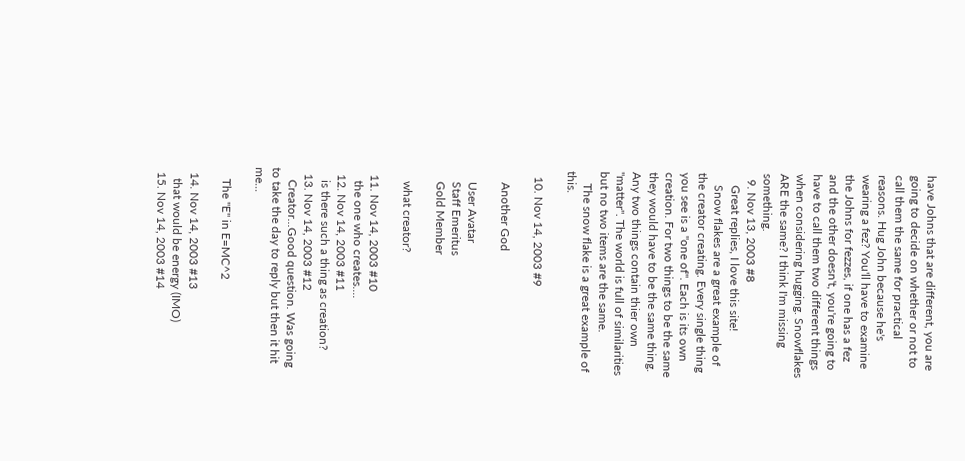have Johns that are different, you are going to decide on whether or not to call them the same for practical reasons. Hug John because he's wearing a fez? You'll have to examine the Johns for fezzes, if one has a fez and the other doesn't, you're going to have to call them two different things when considering hugging. Snowflakes ARE the same? I think I'm missing something.
  9. Nov 13, 2003 #8
    Great replies, I love this site!
    Snow flakes are a great example of the creator creating. Every single thing you see is a "one of". Each is its own creation. For two things to be the same they would have to be the same thing. Any two things contain thier own "matter". The world is full of similarities but no two items are the same.
    The snow flake is a great example of this.

  10. Nov 14, 2003 #9

    Another God

    User Avatar
    Staff Emeritus
    Gold Member

    what creator?

  11. Nov 14, 2003 #10
    the one who creates....
  12. Nov 14, 2003 #11
    is there such a thing as creation?
  13. Nov 14, 2003 #12
    Creator...Good question. Was going to take the day to reply but then it hit me...

    The "E" in E=MC^2

  14. Nov 14, 2003 #13
    that would be energy (IMO)
  15. Nov 14, 2003 #14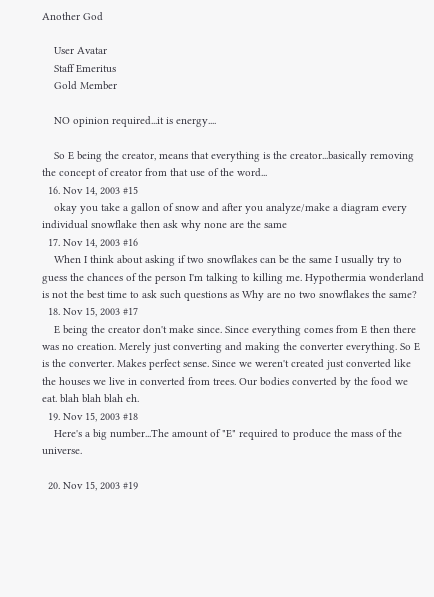Another God

    User Avatar
    Staff Emeritus
    Gold Member

    NO opinion required...it is energy....

    So E being the creator, means that everything is the creator...basically removing the concept of creator from that use of the word...
  16. Nov 14, 2003 #15
    okay you take a gallon of snow and after you analyze/make a diagram every individual snowflake then ask why none are the same
  17. Nov 14, 2003 #16
    When I think about asking if two snowflakes can be the same I usually try to guess the chances of the person I'm talking to killing me. Hypothermia wonderland is not the best time to ask such questions as Why are no two snowflakes the same?
  18. Nov 15, 2003 #17
    E being the creator don't make since. Since everything comes from E then there was no creation. Merely just converting and making the converter everything. So E is the converter. Makes perfect sense. Since we weren't created just converted like the houses we live in converted from trees. Our bodies converted by the food we eat. blah blah blah eh.
  19. Nov 15, 2003 #18
    Here's a big number...The amount of "E" required to produce the mass of the universe.

  20. Nov 15, 2003 #19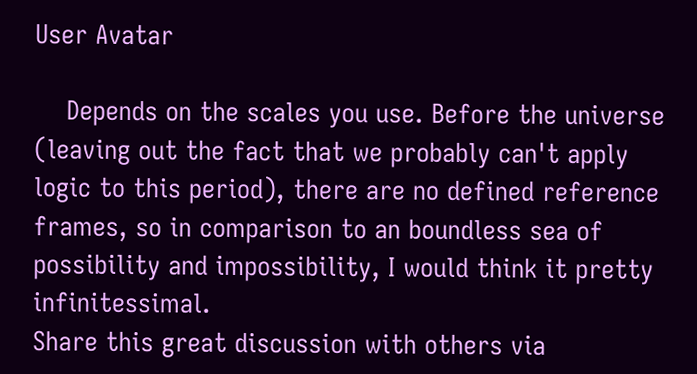User Avatar

    Depends on the scales you use. Before the universe (leaving out the fact that we probably can't apply logic to this period), there are no defined reference frames, so in comparison to an boundless sea of possibility and impossibility, I would think it pretty infinitessimal.
Share this great discussion with others via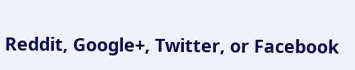Reddit, Google+, Twitter, or Facebook